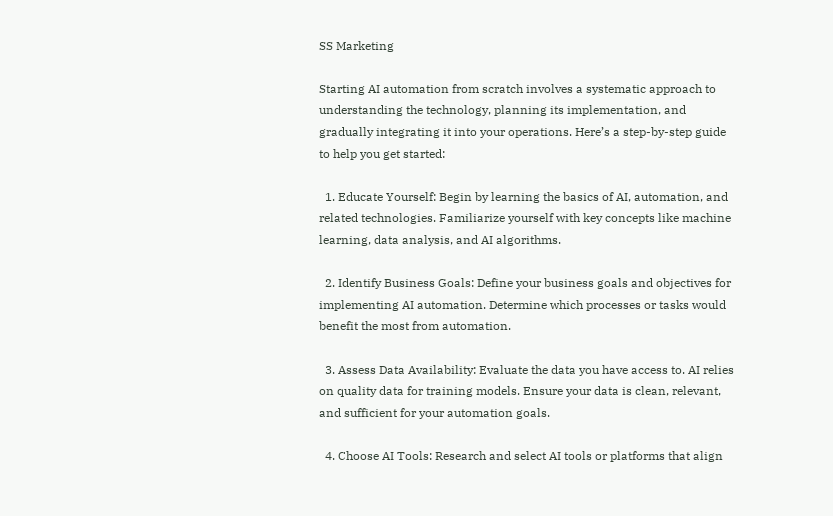SS Marketing

Starting AI automation from scratch involves a systematic approach to understanding the technology, planning its implementation, and gradually integrating it into your operations. Here’s a step-by-step guide to help you get started:

  1. Educate Yourself: Begin by learning the basics of AI, automation, and related technologies. Familiarize yourself with key concepts like machine learning, data analysis, and AI algorithms.

  2. Identify Business Goals: Define your business goals and objectives for implementing AI automation. Determine which processes or tasks would benefit the most from automation.

  3. Assess Data Availability: Evaluate the data you have access to. AI relies on quality data for training models. Ensure your data is clean, relevant, and sufficient for your automation goals.

  4. Choose AI Tools: Research and select AI tools or platforms that align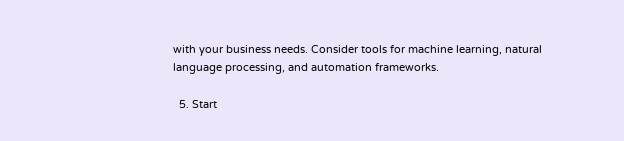with your business needs. Consider tools for machine learning, natural language processing, and automation frameworks.

  5. Start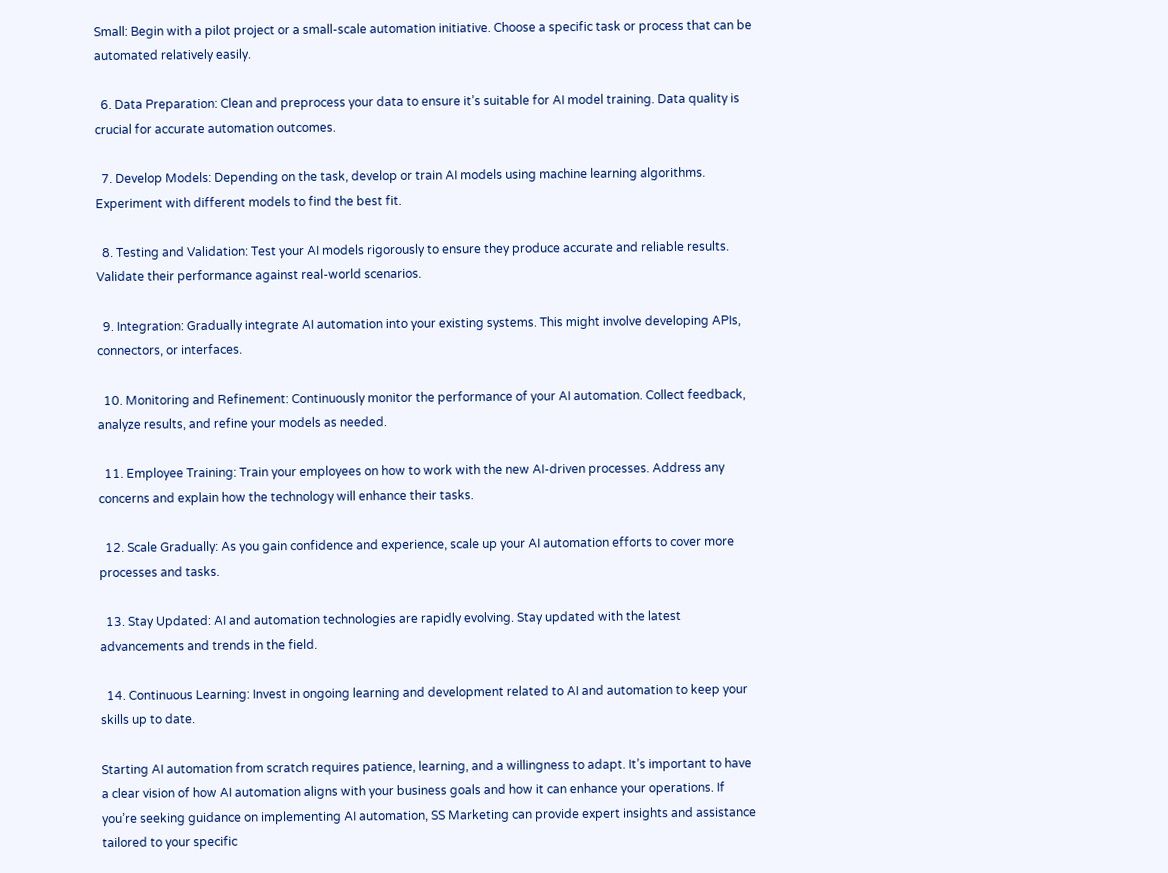Small: Begin with a pilot project or a small-scale automation initiative. Choose a specific task or process that can be automated relatively easily.

  6. Data Preparation: Clean and preprocess your data to ensure it’s suitable for AI model training. Data quality is crucial for accurate automation outcomes.

  7. Develop Models: Depending on the task, develop or train AI models using machine learning algorithms. Experiment with different models to find the best fit.

  8. Testing and Validation: Test your AI models rigorously to ensure they produce accurate and reliable results. Validate their performance against real-world scenarios.

  9. Integration: Gradually integrate AI automation into your existing systems. This might involve developing APIs, connectors, or interfaces.

  10. Monitoring and Refinement: Continuously monitor the performance of your AI automation. Collect feedback, analyze results, and refine your models as needed.

  11. Employee Training: Train your employees on how to work with the new AI-driven processes. Address any concerns and explain how the technology will enhance their tasks.

  12. Scale Gradually: As you gain confidence and experience, scale up your AI automation efforts to cover more processes and tasks.

  13. Stay Updated: AI and automation technologies are rapidly evolving. Stay updated with the latest advancements and trends in the field.

  14. Continuous Learning: Invest in ongoing learning and development related to AI and automation to keep your skills up to date.

Starting AI automation from scratch requires patience, learning, and a willingness to adapt. It’s important to have a clear vision of how AI automation aligns with your business goals and how it can enhance your operations. If you’re seeking guidance on implementing AI automation, SS Marketing can provide expert insights and assistance tailored to your specific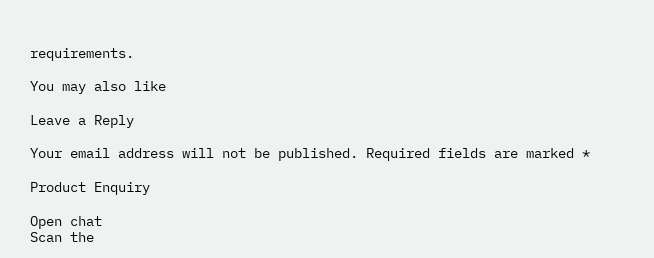requirements.

You may also like

Leave a Reply

Your email address will not be published. Required fields are marked *

Product Enquiry

Open chat
Scan the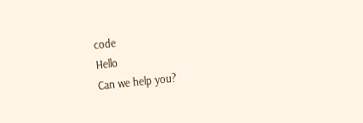code
Hello
Can we help you?